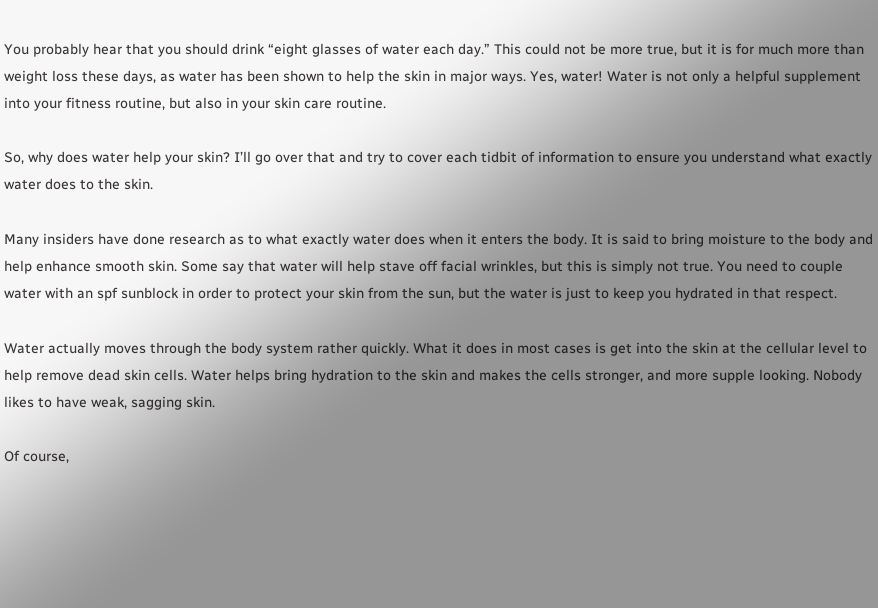You probably hear that you should drink “eight glasses of water each day.” This could not be more true, but it is for much more than weight loss these days, as water has been shown to help the skin in major ways. Yes, water! Water is not only a helpful supplement into your fitness routine, but also in your skin care routine.

So, why does water help your skin? I’ll go over that and try to cover each tidbit of information to ensure you understand what exactly water does to the skin.

Many insiders have done research as to what exactly water does when it enters the body. It is said to bring moisture to the body and help enhance smooth skin. Some say that water will help stave off facial wrinkles, but this is simply not true. You need to couple water with an spf sunblock in order to protect your skin from the sun, but the water is just to keep you hydrated in that respect.

Water actually moves through the body system rather quickly. What it does in most cases is get into the skin at the cellular level to help remove dead skin cells. Water helps bring hydration to the skin and makes the cells stronger, and more supple looking. Nobody likes to have weak, sagging skin.

Of course,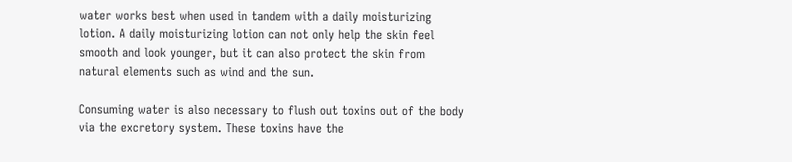water works best when used in tandem with a daily moisturizing lotion. A daily moisturizing lotion can not only help the skin feel smooth and look younger, but it can also protect the skin from natural elements such as wind and the sun.

Consuming water is also necessary to flush out toxins out of the body via the excretory system. These toxins have the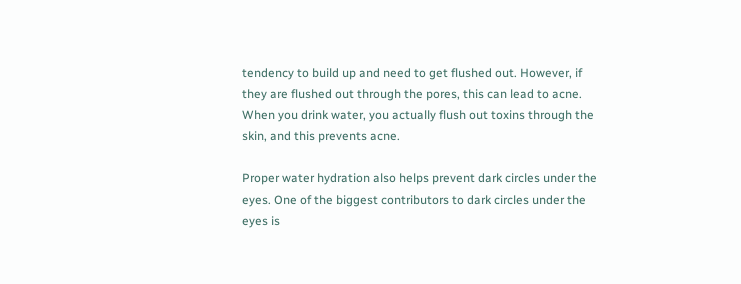tendency to build up and need to get flushed out. However, if they are flushed out through the pores, this can lead to acne. When you drink water, you actually flush out toxins through the skin, and this prevents acne.

Proper water hydration also helps prevent dark circles under the eyes. One of the biggest contributors to dark circles under the eyes is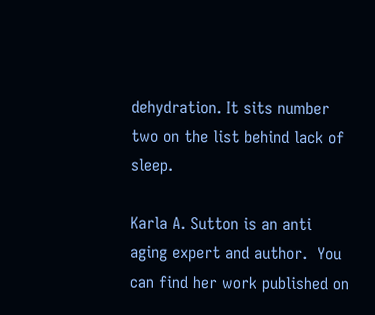dehydration. It sits number two on the list behind lack of sleep.

Karla A. Sutton is an anti aging expert and author.  You can find her work published on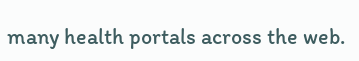many health portals across the web.